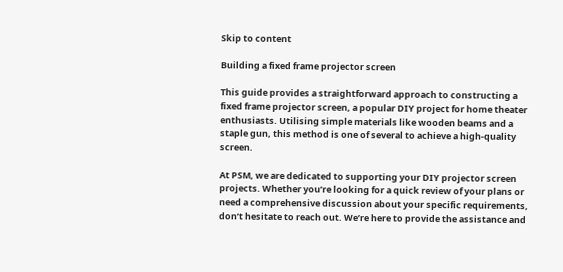Skip to content

Building a fixed frame projector screen

This guide provides a straightforward approach to constructing a fixed frame projector screen, a popular DIY project for home theater enthusiasts. Utilising simple materials like wooden beams and a staple gun, this method is one of several to achieve a high-quality screen.

At PSM, we are dedicated to supporting your DIY projector screen projects. Whether you’re looking for a quick review of your plans or need a comprehensive discussion about your specific requirements, don’t hesitate to reach out. We’re here to provide the assistance and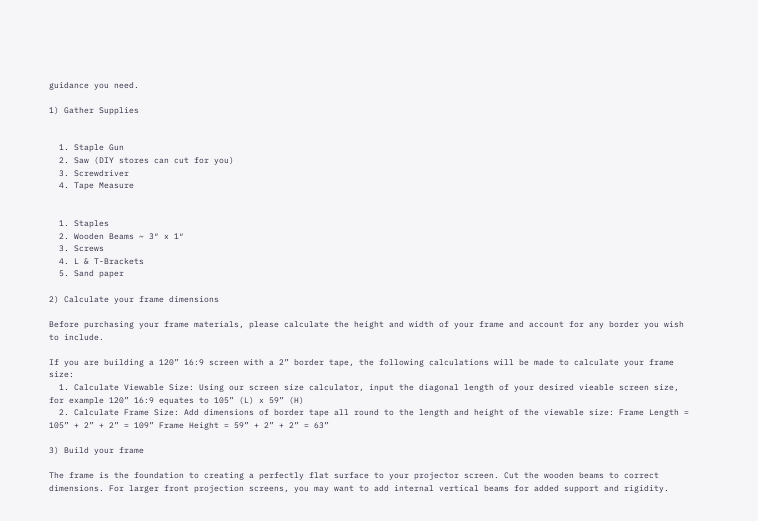guidance you need.

1) Gather Supplies


  1. Staple Gun
  2. Saw (DIY stores can cut for you)
  3. Screwdriver
  4. Tape Measure


  1. Staples
  2. Wooden Beams ~ 3″ x 1″
  3. Screws
  4. L & T-Brackets
  5. Sand paper

2) Calculate your frame dimensions

Before purchasing your frame materials, please calculate the height and width of your frame and account for any border you wish to include.

If you are building a 120” 16:9 screen with a 2” border tape, the following calculations will be made to calculate your frame size:
  1. Calculate Viewable Size: Using our screen size calculator, input the diagonal length of your desired vieable screen size, for example 120” 16:9 equates to 105” (L) x 59” (H)
  2. Calculate Frame Size: Add dimensions of border tape all round to the length and height of the viewable size: Frame Length = 105” + 2” + 2” = 109” Frame Height = 59” + 2” + 2” = 63”

3) Build your frame

The frame is the foundation to creating a perfectly flat surface to your projector screen. Cut the wooden beams to correct dimensions. For larger front projection screens, you may want to add internal vertical beams for added support and rigidity.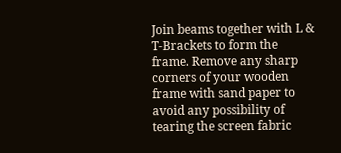Join beams together with L & T-Brackets to form the frame. Remove any sharp corners of your wooden frame with sand paper to avoid any possibility of tearing the screen fabric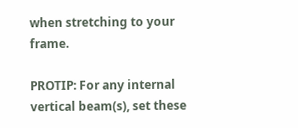when stretching to your frame.

PROTIP: For any internal vertical beam(s), set these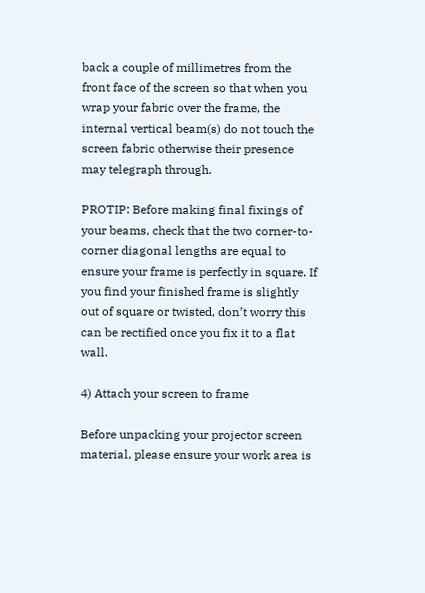back a couple of millimetres from the front face of the screen so that when you wrap your fabric over the frame, the internal vertical beam(s) do not touch the screen fabric otherwise their presence may telegraph through.

PROTIP: Before making final fixings of your beams, check that the two corner-to-corner diagonal lengths are equal to ensure your frame is perfectly in square. If you find your finished frame is slightly out of square or twisted, don’t worry this can be rectified once you fix it to a flat wall.

4) Attach your screen to frame

Before unpacking your projector screen material, please ensure your work area is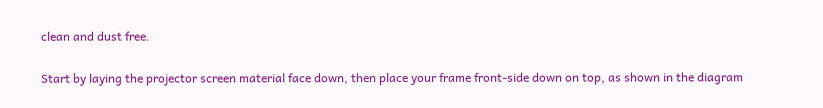clean and dust free.

Start by laying the projector screen material face down, then place your frame front-side down on top, as shown in the diagram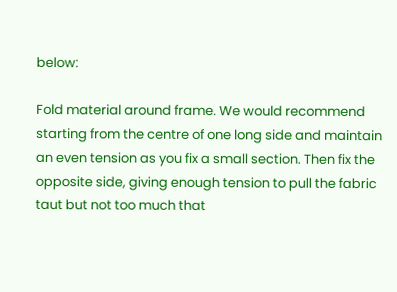below:

Fold material around frame. We would recommend starting from the centre of one long side and maintain an even tension as you fix a small section. Then fix the opposite side, giving enough tension to pull the fabric taut but not too much that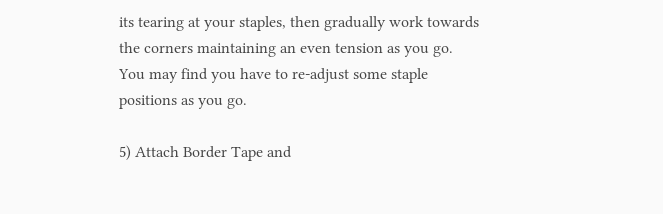its tearing at your staples, then gradually work towards the corners maintaining an even tension as you go. You may find you have to re-adjust some staple positions as you go.

5) Attach Border Tape and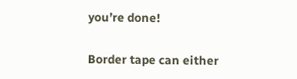you’re done!

Border tape can either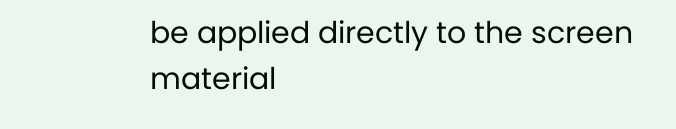be applied directly to the screen material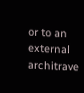or to an external architrave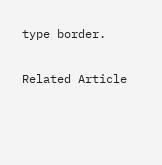type border.

Related Article